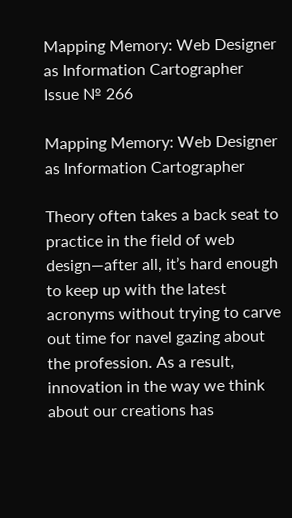Mapping Memory: Web Designer as Information Cartographer
Issue № 266

Mapping Memory: Web Designer as Information Cartographer

Theory often takes a back seat to practice in the field of web design—after all, it’s hard enough to keep up with the latest acronyms without trying to carve out time for navel gazing about the profession. As a result, innovation in the way we think about our creations has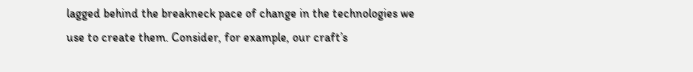lagged behind the breakneck pace of change in the technologies we use to create them. Consider, for example, our craft’s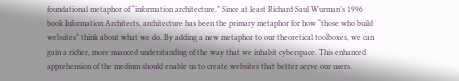foundational metaphor of “information architecture.” Since at least Richard Saul Wurman’s 1996 book Information Architects, architecture has been the primary metaphor for how “those who build websites” think about what we do. By adding a new metaphor to our theoretical toolboxes, we can gain a richer, more nuanced understanding of the way that we inhabit cyberspace. This enhanced apprehension of the medium should enable us to create websites that better serve our users.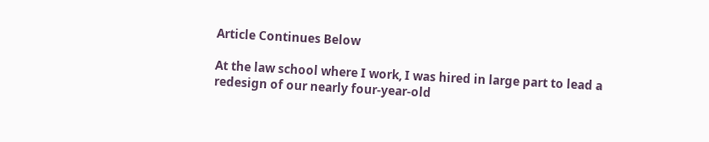Article Continues Below

At the law school where I work, I was hired in large part to lead a redesign of our nearly four-year-old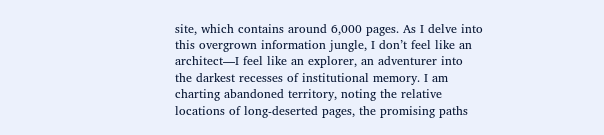site, which contains around 6,000 pages. As I delve into this overgrown information jungle, I don’t feel like an architect—I feel like an explorer, an adventurer into the darkest recesses of institutional memory. I am charting abandoned territory, noting the relative locations of long-deserted pages, the promising paths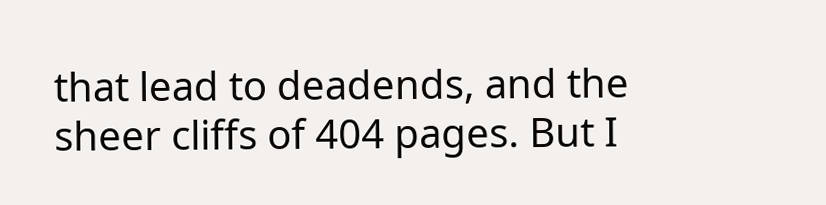that lead to deadends, and the sheer cliffs of 404 pages. But I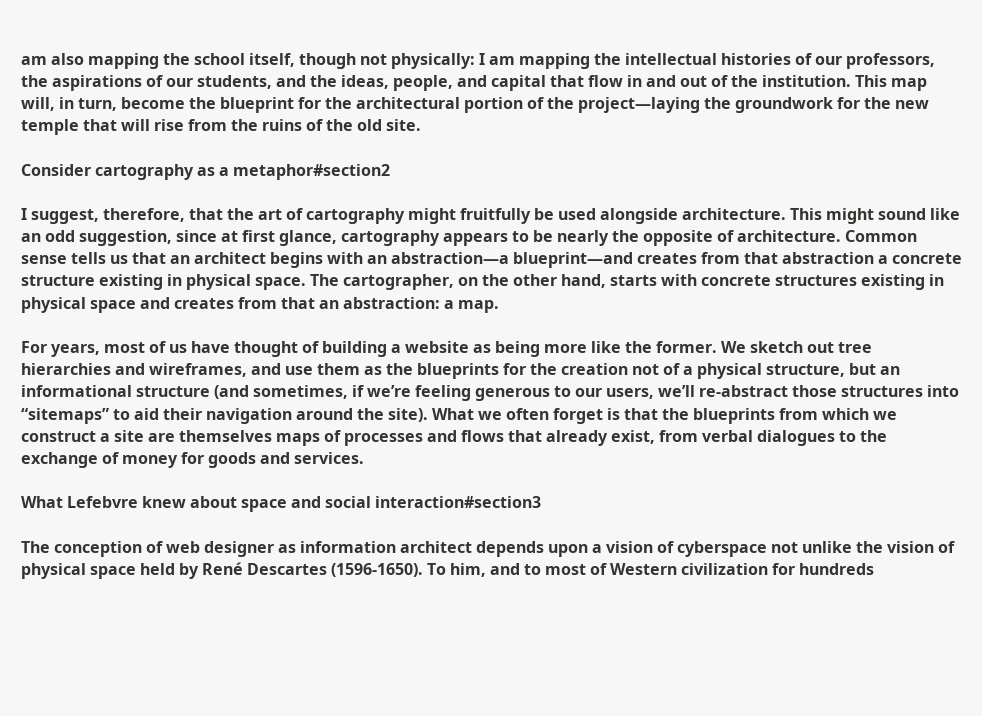am also mapping the school itself, though not physically: I am mapping the intellectual histories of our professors, the aspirations of our students, and the ideas, people, and capital that flow in and out of the institution. This map will, in turn, become the blueprint for the architectural portion of the project—laying the groundwork for the new temple that will rise from the ruins of the old site.

Consider cartography as a metaphor#section2

I suggest, therefore, that the art of cartography might fruitfully be used alongside architecture. This might sound like an odd suggestion, since at first glance, cartography appears to be nearly the opposite of architecture. Common sense tells us that an architect begins with an abstraction—a blueprint—and creates from that abstraction a concrete structure existing in physical space. The cartographer, on the other hand, starts with concrete structures existing in physical space and creates from that an abstraction: a map.

For years, most of us have thought of building a website as being more like the former. We sketch out tree hierarchies and wireframes, and use them as the blueprints for the creation not of a physical structure, but an informational structure (and sometimes, if we’re feeling generous to our users, we’ll re-abstract those structures into “sitemaps” to aid their navigation around the site). What we often forget is that the blueprints from which we construct a site are themselves maps of processes and flows that already exist, from verbal dialogues to the exchange of money for goods and services.

What Lefebvre knew about space and social interaction#section3

The conception of web designer as information architect depends upon a vision of cyberspace not unlike the vision of physical space held by René Descartes (1596-1650). To him, and to most of Western civilization for hundreds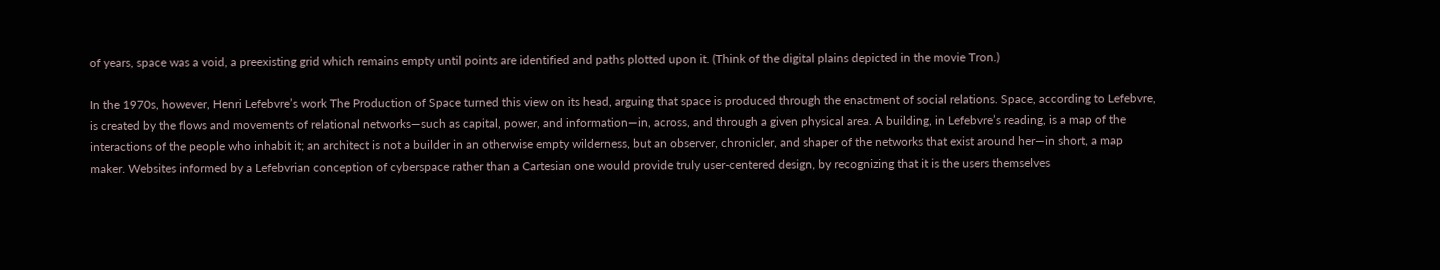of years, space was a void, a preexisting grid which remains empty until points are identified and paths plotted upon it. (Think of the digital plains depicted in the movie Tron.)

In the 1970s, however, Henri Lefebvre’s work The Production of Space turned this view on its head, arguing that space is produced through the enactment of social relations. Space, according to Lefebvre, is created by the flows and movements of relational networks—such as capital, power, and information—in, across, and through a given physical area. A building, in Lefebvre’s reading, is a map of the interactions of the people who inhabit it; an architect is not a builder in an otherwise empty wilderness, but an observer, chronicler, and shaper of the networks that exist around her—in short, a map maker. Websites informed by a Lefebvrian conception of cyberspace rather than a Cartesian one would provide truly user-centered design, by recognizing that it is the users themselves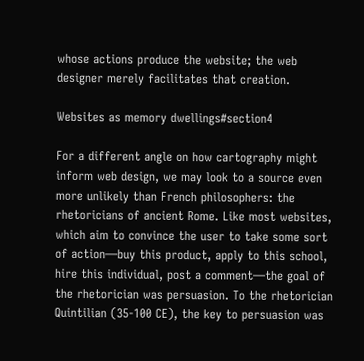whose actions produce the website; the web designer merely facilitates that creation.

Websites as memory dwellings#section4

For a different angle on how cartography might inform web design, we may look to a source even more unlikely than French philosophers: the rhetoricians of ancient Rome. Like most websites, which aim to convince the user to take some sort of action—buy this product, apply to this school, hire this individual, post a comment—the goal of the rhetorician was persuasion. To the rhetorician Quintilian (35-100 CE), the key to persuasion was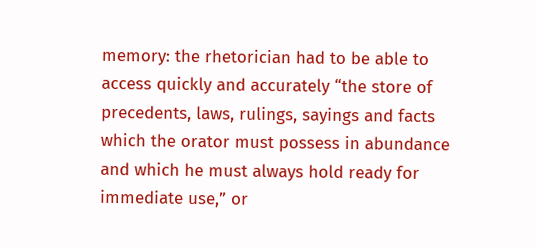memory: the rhetorician had to be able to access quickly and accurately “the store of precedents, laws, rulings, sayings and facts which the orator must possess in abundance and which he must always hold ready for immediate use,” or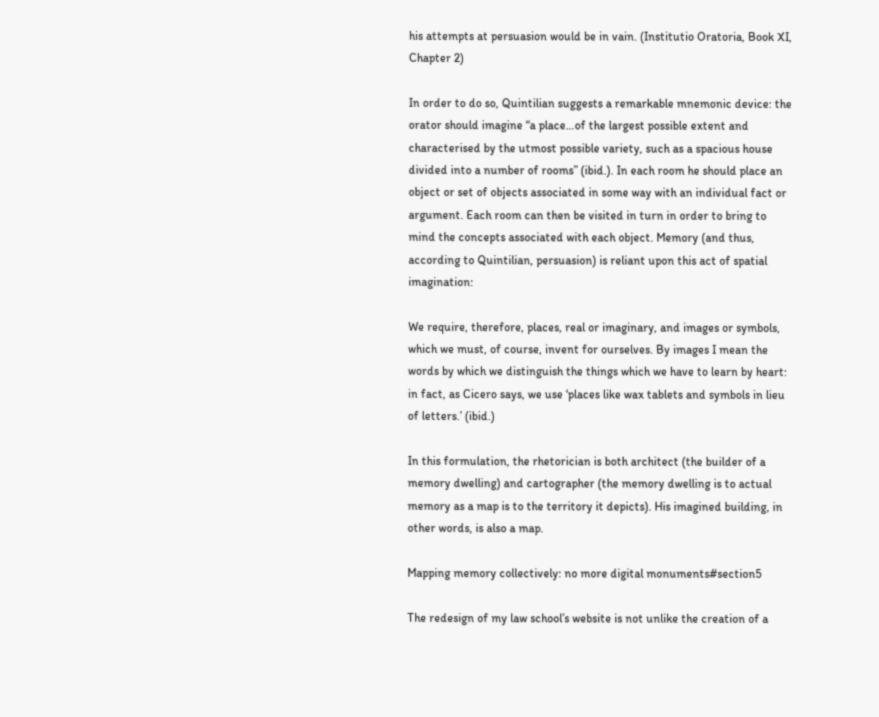his attempts at persuasion would be in vain. (Institutio Oratoria, Book XI, Chapter 2)

In order to do so, Quintilian suggests a remarkable mnemonic device: the orator should imagine “a place…of the largest possible extent and characterised by the utmost possible variety, such as a spacious house divided into a number of rooms” (ibid.). In each room he should place an object or set of objects associated in some way with an individual fact or argument. Each room can then be visited in turn in order to bring to mind the concepts associated with each object. Memory (and thus, according to Quintilian, persuasion) is reliant upon this act of spatial imagination:

We require, therefore, places, real or imaginary, and images or symbols, which we must, of course, invent for ourselves. By images I mean the words by which we distinguish the things which we have to learn by heart: in fact, as Cicero says, we use ‘places like wax tablets and symbols in lieu of letters.’ (ibid.)

In this formulation, the rhetorician is both architect (the builder of a memory dwelling) and cartographer (the memory dwelling is to actual memory as a map is to the territory it depicts). His imagined building, in other words, is also a map.

Mapping memory collectively: no more digital monuments#section5

The redesign of my law school’s website is not unlike the creation of a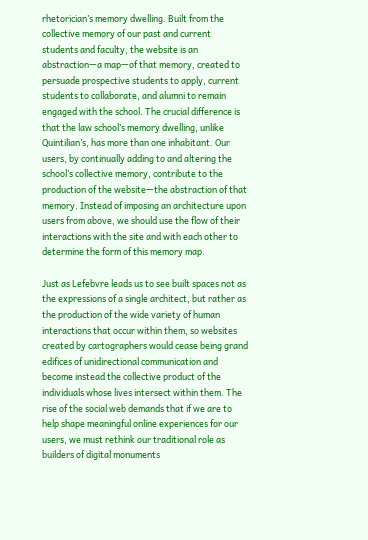rhetorician’s memory dwelling. Built from the collective memory of our past and current students and faculty, the website is an abstraction—a map—of that memory, created to persuade prospective students to apply, current students to collaborate, and alumni to remain engaged with the school. The crucial difference is that the law school’s memory dwelling, unlike Quintilian’s, has more than one inhabitant. Our users, by continually adding to and altering the school’s collective memory, contribute to the production of the website—the abstraction of that memory. Instead of imposing an architecture upon users from above, we should use the flow of their interactions with the site and with each other to determine the form of this memory map.

Just as Lefebvre leads us to see built spaces not as the expressions of a single architect, but rather as the production of the wide variety of human interactions that occur within them, so websites created by cartographers would cease being grand edifices of unidirectional communication and become instead the collective product of the individuals whose lives intersect within them. The rise of the social web demands that if we are to help shape meaningful online experiences for our users, we must rethink our traditional role as builders of digital monuments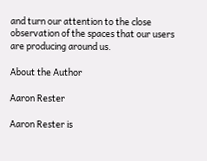and turn our attention to the close observation of the spaces that our users are producing around us.

About the Author

Aaron Rester

Aaron Rester is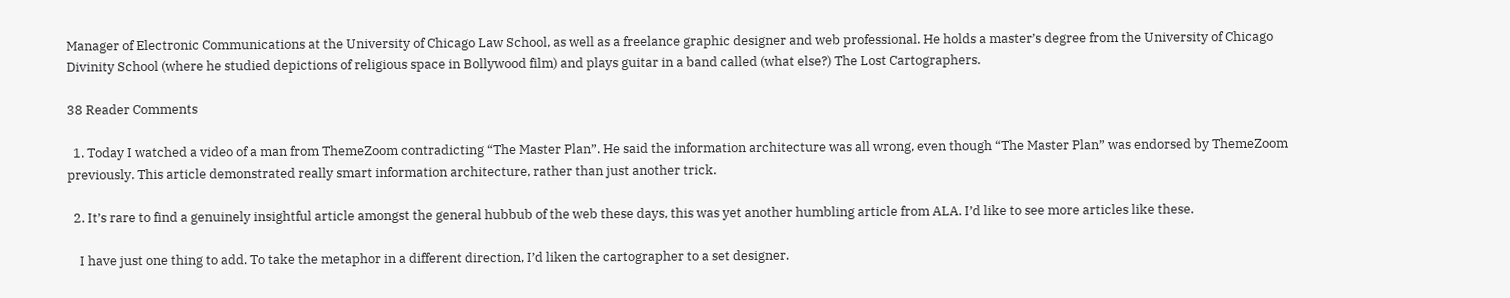Manager of Electronic Communications at the University of Chicago Law School, as well as a freelance graphic designer and web professional. He holds a master’s degree from the University of Chicago Divinity School (where he studied depictions of religious space in Bollywood film) and plays guitar in a band called (what else?) The Lost Cartographers.

38 Reader Comments

  1. Today I watched a video of a man from ThemeZoom contradicting “The Master Plan”. He said the information architecture was all wrong, even though “The Master Plan” was endorsed by ThemeZoom previously. This article demonstrated really smart information architecture, rather than just another trick.

  2. It’s rare to find a genuinely insightful article amongst the general hubbub of the web these days, this was yet another humbling article from ALA. I’d like to see more articles like these.

    I have just one thing to add. To take the metaphor in a different direction, I’d liken the cartographer to a set designer.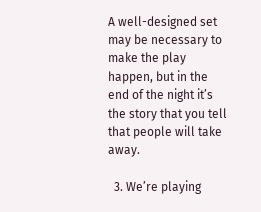A well-designed set may be necessary to make the play happen, but in the end of the night it’s the story that you tell that people will take away.

  3. We’re playing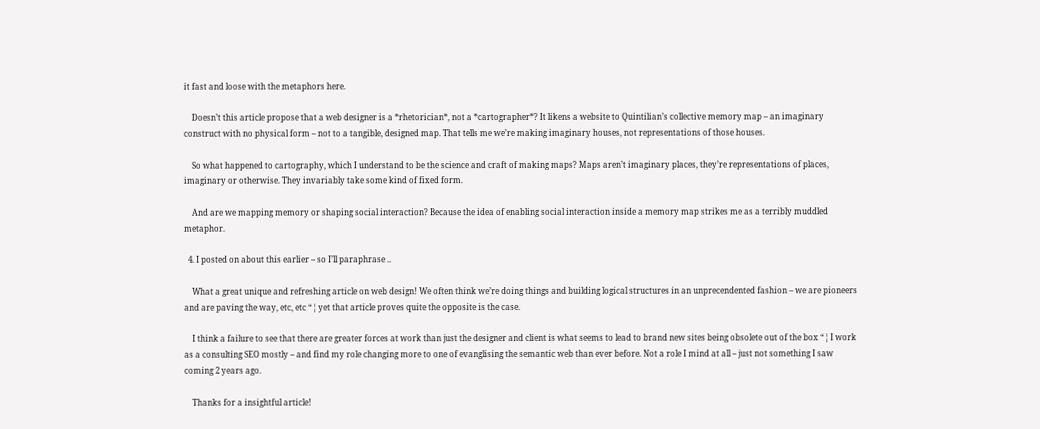it fast and loose with the metaphors here.

    Doesn’t this article propose that a web designer is a *rhetorician*, not a *cartographer*? It likens a website to Quintilian’s collective memory map – an imaginary construct with no physical form – not to a tangible, designed map. That tells me we’re making imaginary houses, not representations of those houses.

    So what happened to cartography, which I understand to be the science and craft of making maps? Maps aren’t imaginary places, they’re representations of places, imaginary or otherwise. They invariably take some kind of fixed form.

    And are we mapping memory or shaping social interaction? Because the idea of enabling social interaction inside a memory map strikes me as a terribly muddled metaphor.

  4. I posted on about this earlier – so I’ll paraphrase ..

    What a great unique and refreshing article on web design! We often think we’re doing things and building logical structures in an unprecendented fashion – we are pioneers and are paving the way, etc, etc “¦ yet that article proves quite the opposite is the case.

    I think a failure to see that there are greater forces at work than just the designer and client is what seems to lead to brand new sites being obsolete out of the box “¦ I work as a consulting SEO mostly – and find my role changing more to one of evanglising the semantic web than ever before. Not a role I mind at all – just not something I saw coming 2 years ago.

    Thanks for a insightful article!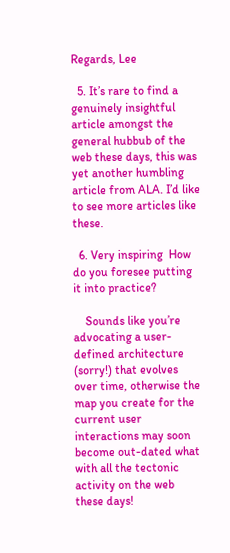Regards, Lee

  5. It’s rare to find a genuinely insightful article amongst the general hubbub of the web these days, this was yet another humbling article from ALA. I’d like to see more articles like these.

  6. Very inspiring  How do you foresee putting it into practice?

    Sounds like you’re advocating a user-defined architecture (sorry!) that evolves over time, otherwise the map you create for the current user interactions may soon become out-dated what with all the tectonic activity on the web these days!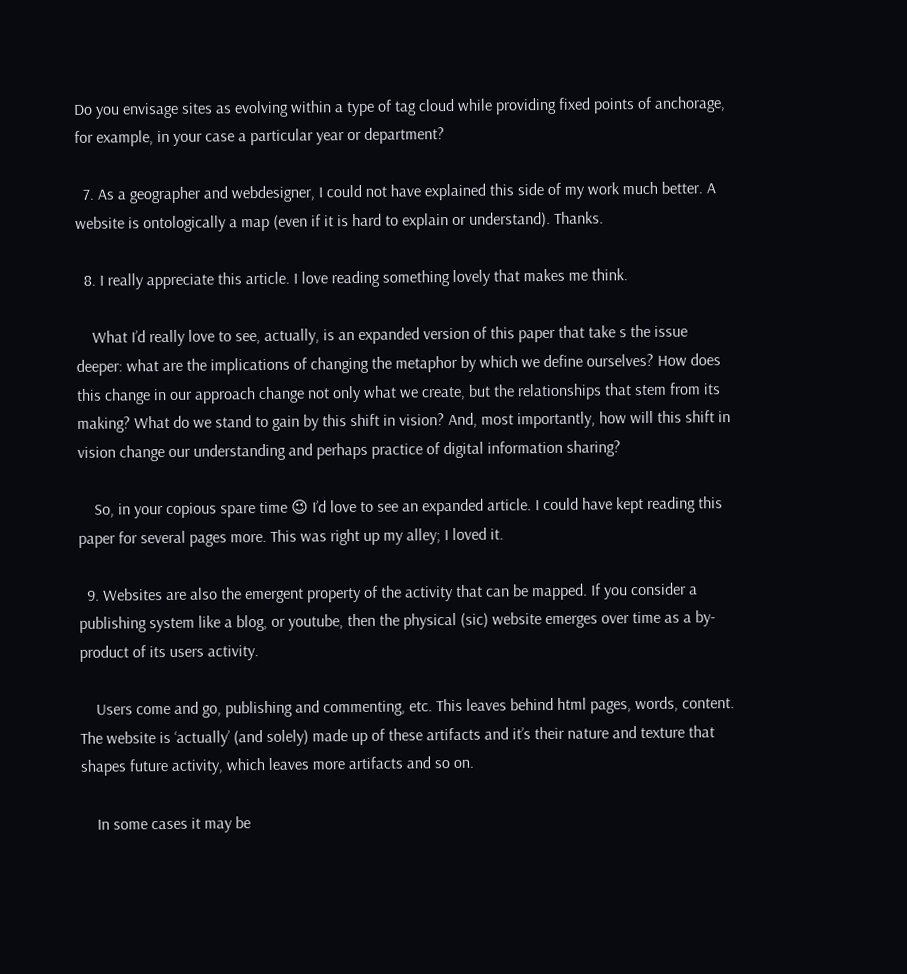Do you envisage sites as evolving within a type of tag cloud while providing fixed points of anchorage, for example, in your case a particular year or department?

  7. As a geographer and webdesigner, I could not have explained this side of my work much better. A website is ontologically a map (even if it is hard to explain or understand). Thanks.

  8. I really appreciate this article. I love reading something lovely that makes me think.

    What I’d really love to see, actually, is an expanded version of this paper that take s the issue deeper: what are the implications of changing the metaphor by which we define ourselves? How does this change in our approach change not only what we create, but the relationships that stem from its making? What do we stand to gain by this shift in vision? And, most importantly, how will this shift in vision change our understanding and perhaps practice of digital information sharing?

    So, in your copious spare time 😉 I’d love to see an expanded article. I could have kept reading this paper for several pages more. This was right up my alley; I loved it.

  9. Websites are also the emergent property of the activity that can be mapped. If you consider a publishing system like a blog, or youtube, then the physical (sic) website emerges over time as a by-product of its users activity.

    Users come and go, publishing and commenting, etc. This leaves behind html pages, words, content. The website is ‘actually’ (and solely) made up of these artifacts and it’s their nature and texture that shapes future activity, which leaves more artifacts and so on.

    In some cases it may be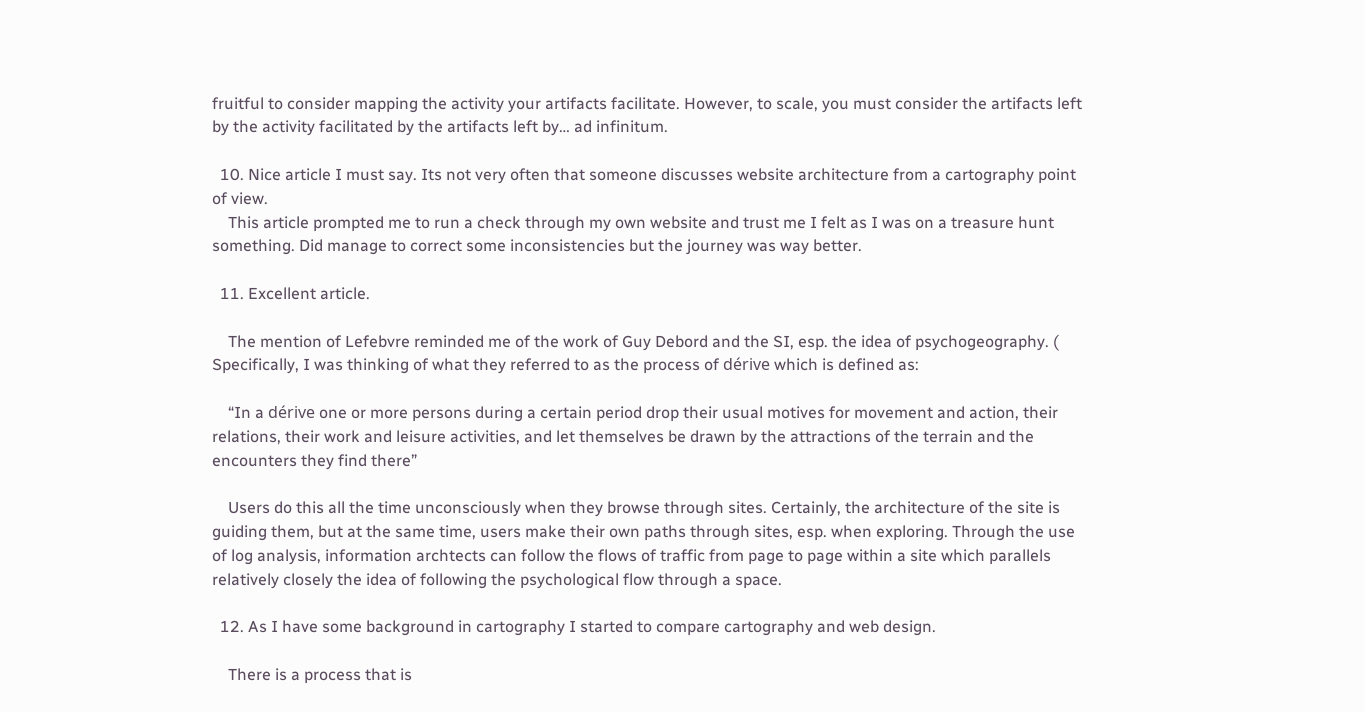fruitful to consider mapping the activity your artifacts facilitate. However, to scale, you must consider the artifacts left by the activity facilitated by the artifacts left by… ad infinitum.

  10. Nice article I must say. Its not very often that someone discusses website architecture from a cartography point of view.
    This article prompted me to run a check through my own website and trust me I felt as I was on a treasure hunt something. Did manage to correct some inconsistencies but the journey was way better.

  11. Excellent article.

    The mention of Lefebvre reminded me of the work of Guy Debord and the SI, esp. the idea of psychogeography. ( Specifically, I was thinking of what they referred to as the process of dérive which is defined as:

    “In a dérive one or more persons during a certain period drop their usual motives for movement and action, their relations, their work and leisure activities, and let themselves be drawn by the attractions of the terrain and the encounters they find there”

    Users do this all the time unconsciously when they browse through sites. Certainly, the architecture of the site is guiding them, but at the same time, users make their own paths through sites, esp. when exploring. Through the use of log analysis, information archtects can follow the flows of traffic from page to page within a site which parallels relatively closely the idea of following the psychological flow through a space.

  12. As I have some background in cartography I started to compare cartography and web design.

    There is a process that is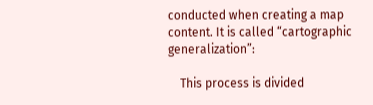conducted when creating a map content. It is called “cartographic generalization”:

    This process is divided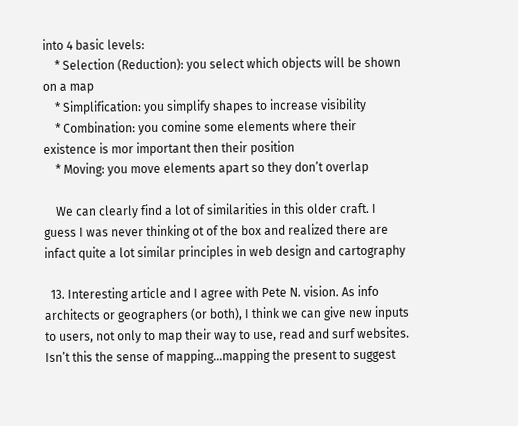into 4 basic levels:
    * Selection (Reduction): you select which objects will be shown on a map
    * Simplification: you simplify shapes to increase visibility
    * Combination: you comine some elements where their existence is mor important then their position
    * Moving: you move elements apart so they don’t overlap

    We can clearly find a lot of similarities in this older craft. I guess I was never thinking ot of the box and realized there are infact quite a lot similar principles in web design and cartography

  13. Interesting article and I agree with Pete N. vision. As info architects or geographers (or both), I think we can give new inputs to users, not only to map their way to use, read and surf websites. Isn’t this the sense of mapping…mapping the present to suggest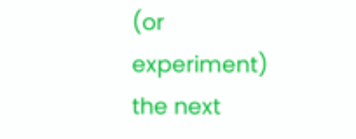(or experiment) the next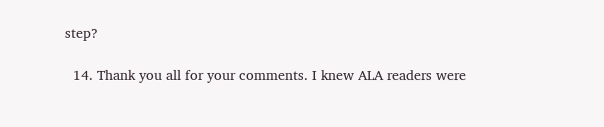step?

  14. Thank you all for your comments. I knew ALA readers were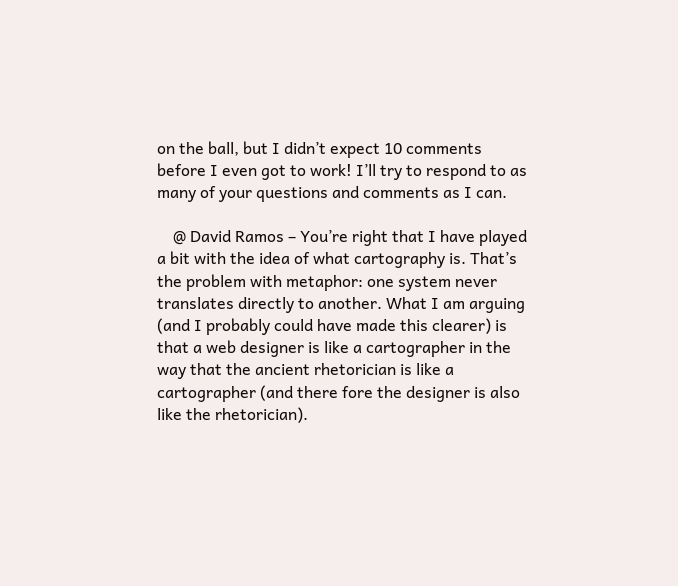on the ball, but I didn’t expect 10 comments before I even got to work! I’ll try to respond to as many of your questions and comments as I can.

    @ David Ramos – You’re right that I have played a bit with the idea of what cartography is. That’s the problem with metaphor: one system never translates directly to another. What I am arguing (and I probably could have made this clearer) is that a web designer is like a cartographer in the way that the ancient rhetorician is like a cartographer (and there fore the designer is also like the rhetorician).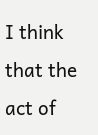I think that the act of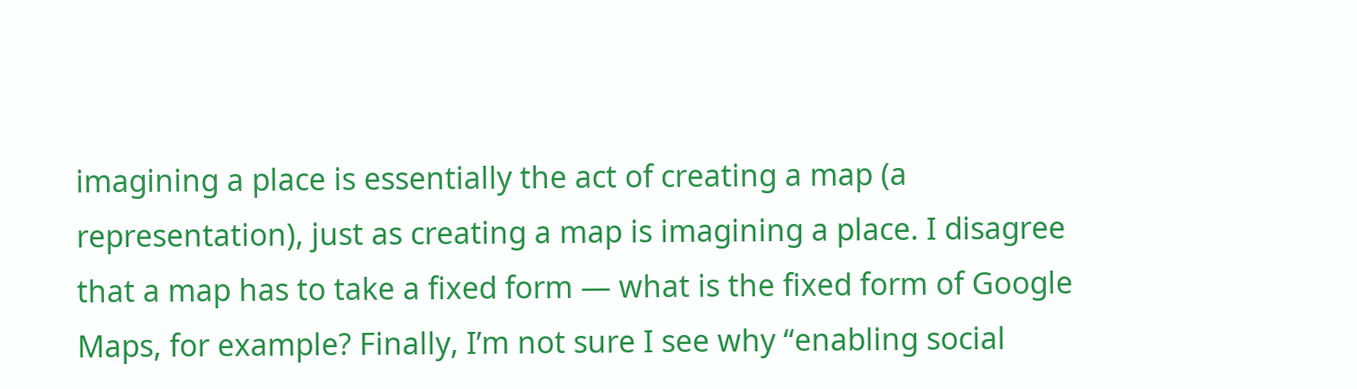imagining a place is essentially the act of creating a map (a representation), just as creating a map is imagining a place. I disagree that a map has to take a fixed form — what is the fixed form of Google Maps, for example? Finally, I’m not sure I see why “enabling social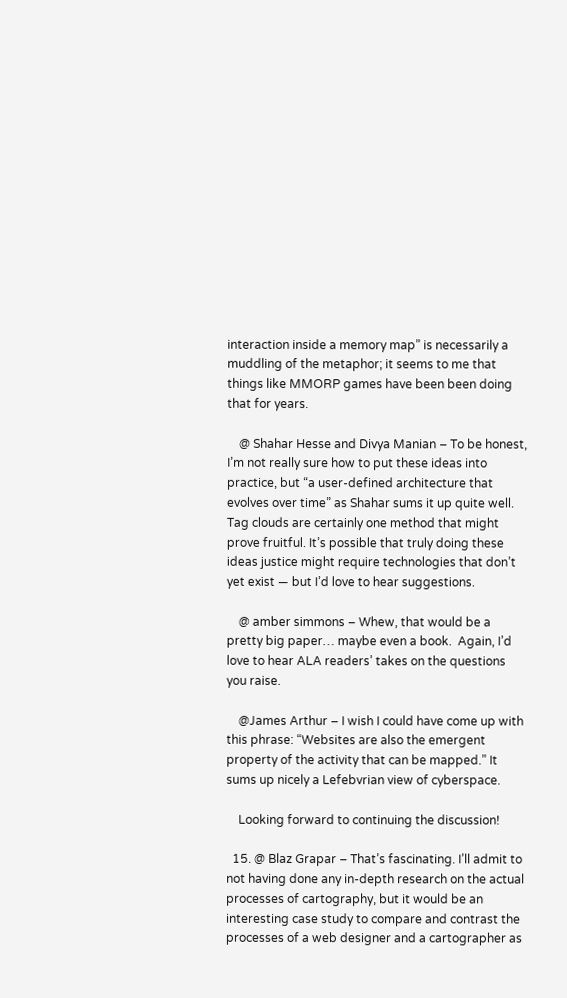interaction inside a memory map” is necessarily a muddling of the metaphor; it seems to me that things like MMORP games have been been doing that for years.

    @ Shahar Hesse and Divya Manian – To be honest, I’m not really sure how to put these ideas into practice, but “a user-defined architecture that evolves over time” as Shahar sums it up quite well. Tag clouds are certainly one method that might prove fruitful. It’s possible that truly doing these ideas justice might require technologies that don’t yet exist — but I’d love to hear suggestions.

    @ amber simmons – Whew, that would be a pretty big paper… maybe even a book.  Again, I’d love to hear ALA readers’ takes on the questions you raise.

    @James Arthur – I wish I could have come up with this phrase: “Websites are also the emergent property of the activity that can be mapped.” It sums up nicely a Lefebvrian view of cyberspace.

    Looking forward to continuing the discussion!

  15. @ Blaz Grapar – That’s fascinating. I’ll admit to not having done any in-depth research on the actual processes of cartography, but it would be an interesting case study to compare and contrast the processes of a web designer and a cartographer as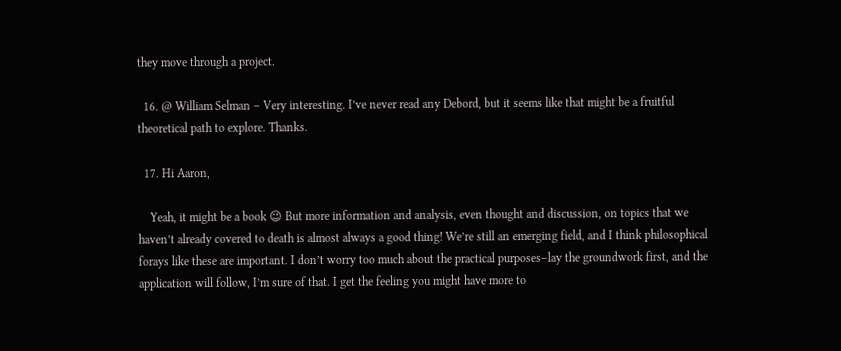they move through a project.

  16. @ William Selman – Very interesting. I’ve never read any Debord, but it seems like that might be a fruitful theoretical path to explore. Thanks.

  17. Hi Aaron,

    Yeah, it might be a book 😉 But more information and analysis, even thought and discussion, on topics that we haven’t already covered to death is almost always a good thing! We’re still an emerging field, and I think philosophical forays like these are important. I don’t worry too much about the practical purposes–lay the groundwork first, and the application will follow, I’m sure of that. I get the feeling you might have more to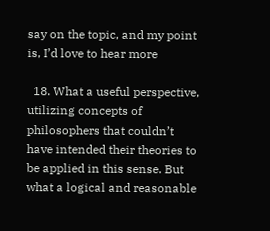say on the topic, and my point is, I’d love to hear more

  18. What a useful perspective, utilizing concepts of philosophers that couldn’t have intended their theories to be applied in this sense. But what a logical and reasonable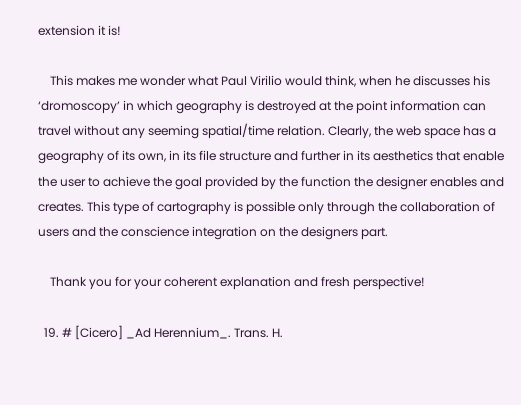extension it is!

    This makes me wonder what Paul Virilio would think, when he discusses his ‘dromoscopy’ in which geography is destroyed at the point information can travel without any seeming spatial/time relation. Clearly, the web space has a geography of its own, in its file structure and further in its aesthetics that enable the user to achieve the goal provided by the function the designer enables and creates. This type of cartography is possible only through the collaboration of users and the conscience integration on the designers part.

    Thank you for your coherent explanation and fresh perspective!

  19. # [Cicero] _Ad Herennium_. Trans. H.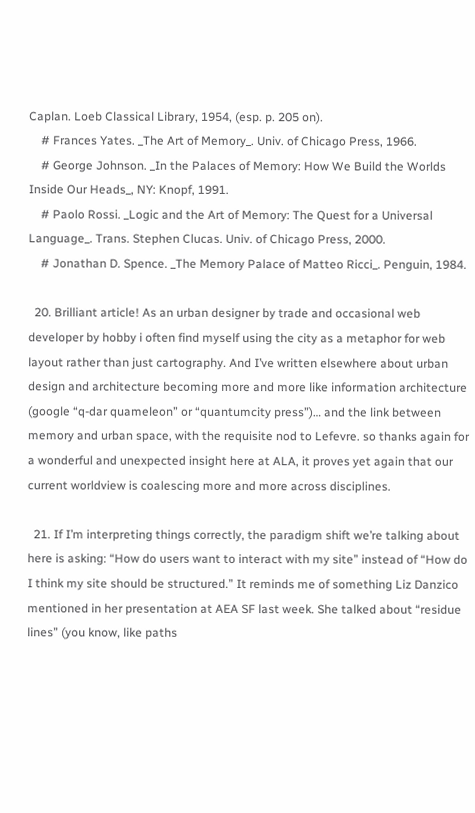Caplan. Loeb Classical Library, 1954, (esp. p. 205 on).
    # Frances Yates. _The Art of Memory_. Univ. of Chicago Press, 1966.
    # George Johnson. _In the Palaces of Memory: How We Build the Worlds Inside Our Heads_, NY: Knopf, 1991.
    # Paolo Rossi. _Logic and the Art of Memory: The Quest for a Universal Language_. Trans. Stephen Clucas. Univ. of Chicago Press, 2000.
    # Jonathan D. Spence. _The Memory Palace of Matteo Ricci_. Penguin, 1984.

  20. Brilliant article! As an urban designer by trade and occasional web developer by hobby i often find myself using the city as a metaphor for web layout rather than just cartography. And I’ve written elsewhere about urban design and architecture becoming more and more like information architecture (google “q-dar quameleon” or “quantumcity press”)… and the link between memory and urban space, with the requisite nod to Lefevre. so thanks again for a wonderful and unexpected insight here at ALA, it proves yet again that our current worldview is coalescing more and more across disciplines.

  21. If I’m interpreting things correctly, the paradigm shift we’re talking about here is asking: “How do users want to interact with my site” instead of “How do I think my site should be structured.” It reminds me of something Liz Danzico mentioned in her presentation at AEA SF last week. She talked about “residue lines” (you know, like paths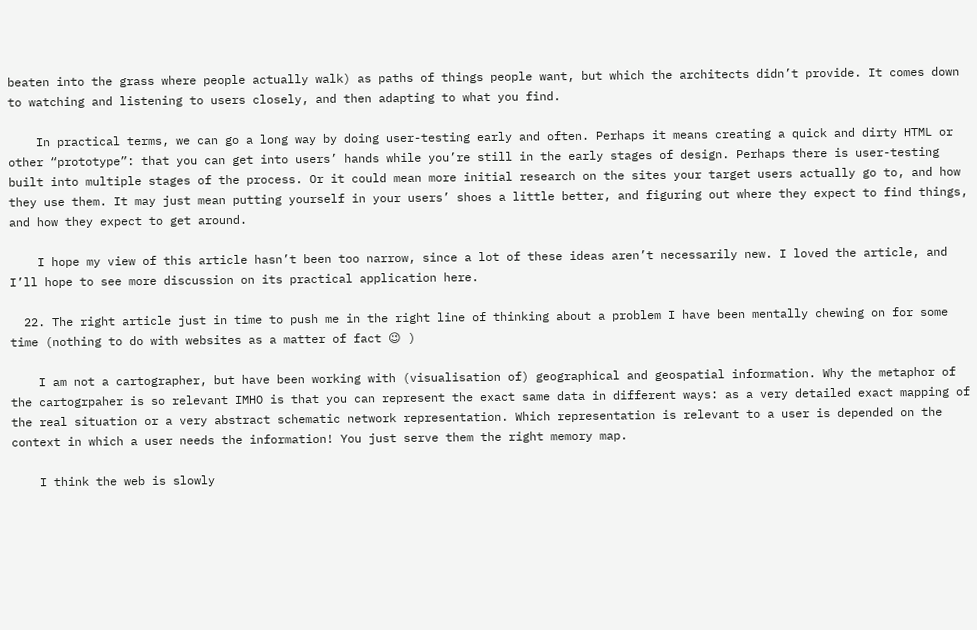beaten into the grass where people actually walk) as paths of things people want, but which the architects didn’t provide. It comes down to watching and listening to users closely, and then adapting to what you find.

    In practical terms, we can go a long way by doing user-testing early and often. Perhaps it means creating a quick and dirty HTML or other “prototype”: that you can get into users’ hands while you’re still in the early stages of design. Perhaps there is user-testing built into multiple stages of the process. Or it could mean more initial research on the sites your target users actually go to, and how they use them. It may just mean putting yourself in your users’ shoes a little better, and figuring out where they expect to find things, and how they expect to get around.

    I hope my view of this article hasn’t been too narrow, since a lot of these ideas aren’t necessarily new. I loved the article, and I’ll hope to see more discussion on its practical application here.

  22. The right article just in time to push me in the right line of thinking about a problem I have been mentally chewing on for some time (nothing to do with websites as a matter of fact 😉 )

    I am not a cartographer, but have been working with (visualisation of) geographical and geospatial information. Why the metaphor of the cartogrpaher is so relevant IMHO is that you can represent the exact same data in different ways: as a very detailed exact mapping of the real situation or a very abstract schematic network representation. Which representation is relevant to a user is depended on the context in which a user needs the information! You just serve them the right memory map.

    I think the web is slowly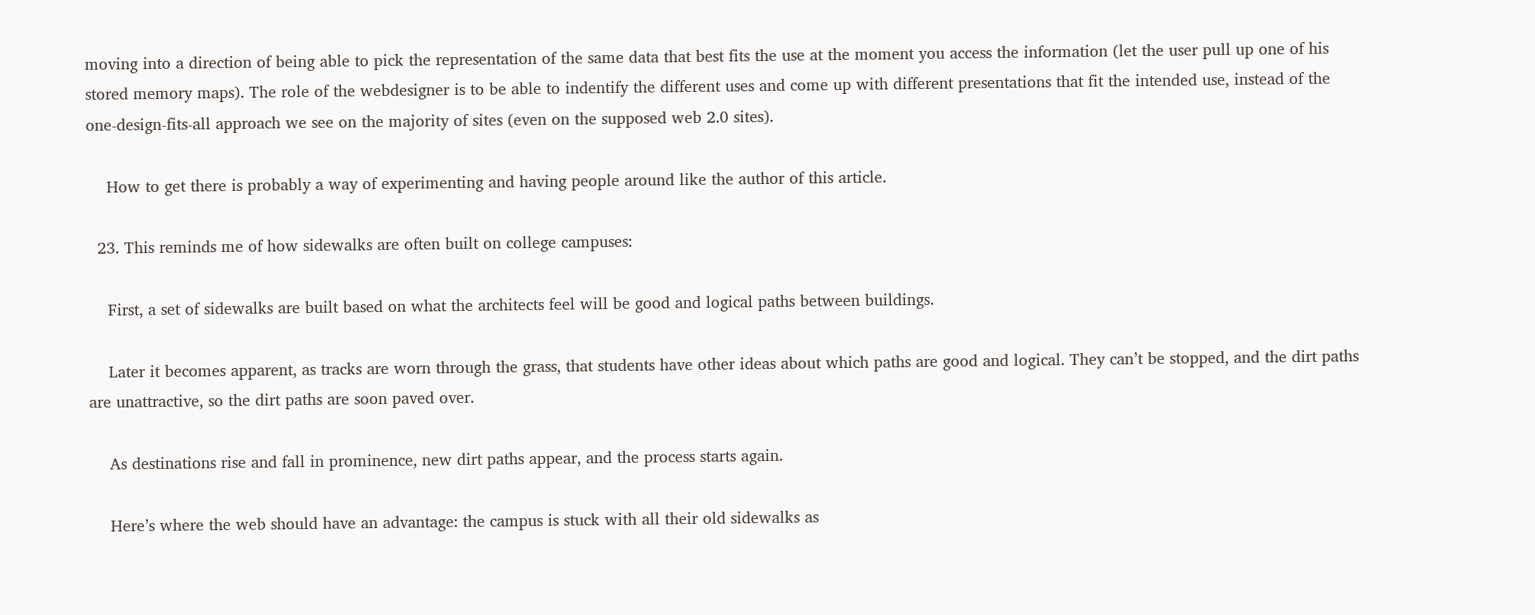moving into a direction of being able to pick the representation of the same data that best fits the use at the moment you access the information (let the user pull up one of his stored memory maps). The role of the webdesigner is to be able to indentify the different uses and come up with different presentations that fit the intended use, instead of the one-design-fits-all approach we see on the majority of sites (even on the supposed web 2.0 sites).

    How to get there is probably a way of experimenting and having people around like the author of this article.

  23. This reminds me of how sidewalks are often built on college campuses:

    First, a set of sidewalks are built based on what the architects feel will be good and logical paths between buildings.

    Later it becomes apparent, as tracks are worn through the grass, that students have other ideas about which paths are good and logical. They can’t be stopped, and the dirt paths are unattractive, so the dirt paths are soon paved over.

    As destinations rise and fall in prominence, new dirt paths appear, and the process starts again.

    Here’s where the web should have an advantage: the campus is stuck with all their old sidewalks as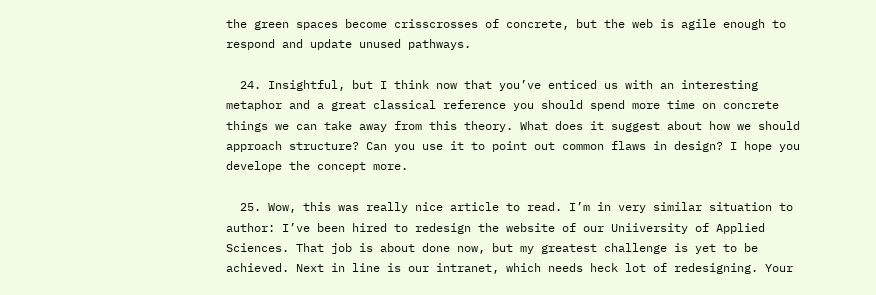the green spaces become crisscrosses of concrete, but the web is agile enough to respond and update unused pathways.

  24. Insightful, but I think now that you’ve enticed us with an interesting metaphor and a great classical reference you should spend more time on concrete things we can take away from this theory. What does it suggest about how we should approach structure? Can you use it to point out common flaws in design? I hope you develope the concept more.

  25. Wow, this was really nice article to read. I’m in very similar situation to author: I’ve been hired to redesign the website of our Uniiversity of Applied Sciences. That job is about done now, but my greatest challenge is yet to be achieved. Next in line is our intranet, which needs heck lot of redesigning. Your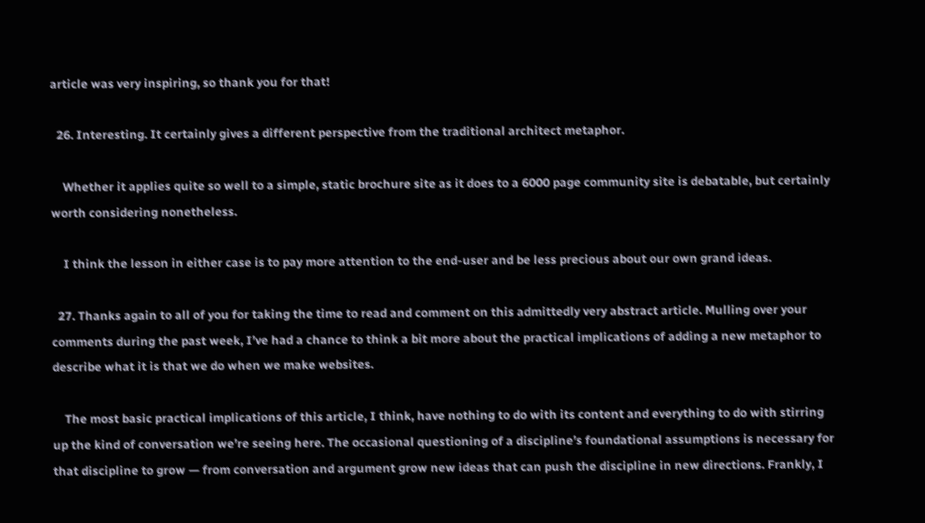article was very inspiring, so thank you for that!

  26. Interesting. It certainly gives a different perspective from the traditional architect metaphor.

    Whether it applies quite so well to a simple, static brochure site as it does to a 6000 page community site is debatable, but certainly worth considering nonetheless.

    I think the lesson in either case is to pay more attention to the end-user and be less precious about our own grand ideas.

  27. Thanks again to all of you for taking the time to read and comment on this admittedly very abstract article. Mulling over your comments during the past week, I’ve had a chance to think a bit more about the practical implications of adding a new metaphor to describe what it is that we do when we make websites.

    The most basic practical implications of this article, I think, have nothing to do with its content and everything to do with stirring up the kind of conversation we’re seeing here. The occasional questioning of a discipline’s foundational assumptions is necessary for that discipline to grow — from conversation and argument grow new ideas that can push the discipline in new directions. Frankly, I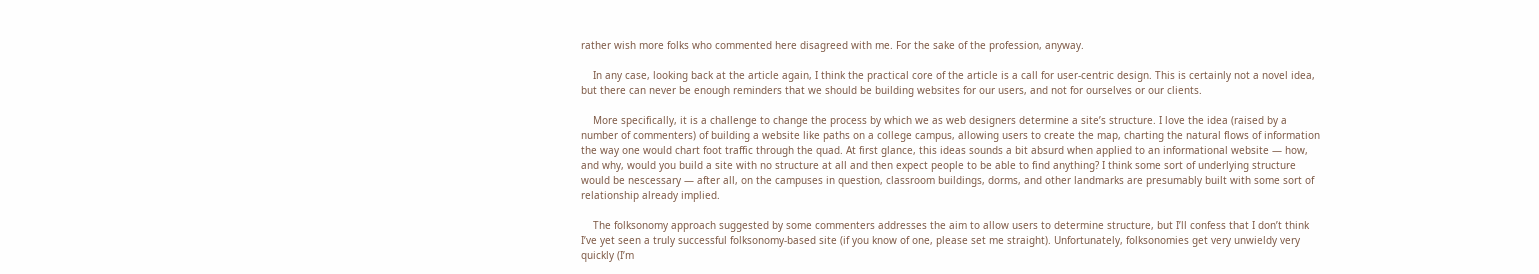rather wish more folks who commented here disagreed with me. For the sake of the profession, anyway.

    In any case, looking back at the article again, I think the practical core of the article is a call for user-centric design. This is certainly not a novel idea, but there can never be enough reminders that we should be building websites for our users, and not for ourselves or our clients.

    More specifically, it is a challenge to change the process by which we as web designers determine a site’s structure. I love the idea (raised by a number of commenters) of building a website like paths on a college campus, allowing users to create the map, charting the natural flows of information the way one would chart foot traffic through the quad. At first glance, this ideas sounds a bit absurd when applied to an informational website — how, and why, would you build a site with no structure at all and then expect people to be able to find anything? I think some sort of underlying structure would be nescessary — after all, on the campuses in question, classroom buildings, dorms, and other landmarks are presumably built with some sort of relationship already implied.

    The folksonomy approach suggested by some commenters addresses the aim to allow users to determine structure, but I’ll confess that I don’t think I’ve yet seen a truly successful folksonomy-based site (if you know of one, please set me straight). Unfortunately, folksonomies get very unwieldy very quickly (I’m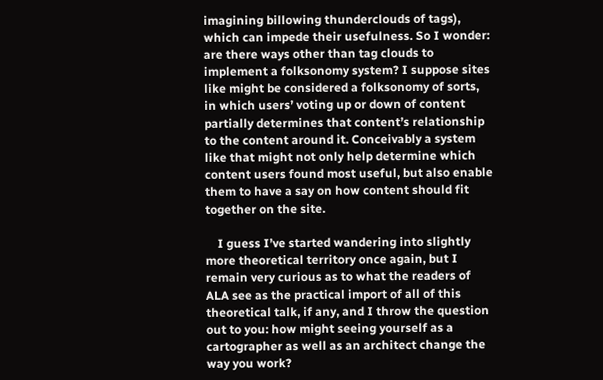imagining billowing thunderclouds of tags), which can impede their usefulness. So I wonder: are there ways other than tag clouds to implement a folksonomy system? I suppose sites like might be considered a folksonomy of sorts, in which users’ voting up or down of content partially determines that content’s relationship to the content around it. Conceivably a system like that might not only help determine which content users found most useful, but also enable them to have a say on how content should fit together on the site.

    I guess I’ve started wandering into slightly more theoretical territory once again, but I remain very curious as to what the readers of ALA see as the practical import of all of this theoretical talk, if any, and I throw the question out to you: how might seeing yourself as a cartographer as well as an architect change the way you work?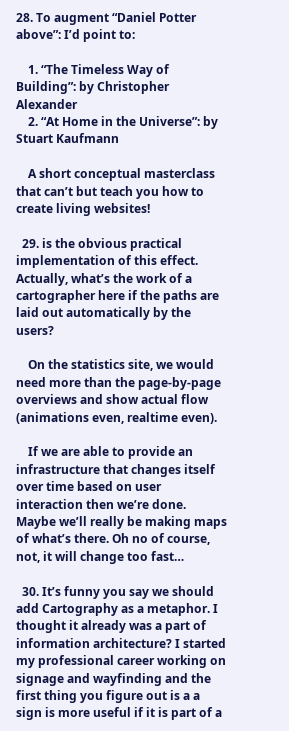28. To augment “Daniel Potter above”: I’d point to:

    1. “The Timeless Way of Building”: by Christopher Alexander
    2. “At Home in the Universe”: by Stuart Kaufmann

    A short conceptual masterclass that can’t but teach you how to create living websites!

  29. is the obvious practical implementation of this effect. Actually, what’s the work of a cartographer here if the paths are laid out automatically by the users?

    On the statistics site, we would need more than the page-by-page overviews and show actual flow (animations even, realtime even).

    If we are able to provide an infrastructure that changes itself over time based on user interaction then we’re done. Maybe we’ll really be making maps of what’s there. Oh no of course, not, it will change too fast…

  30. It’s funny you say we should add Cartography as a metaphor. I thought it already was a part of information architecture? I started my professional career working on signage and wayfinding and the first thing you figure out is a a sign is more useful if it is part of a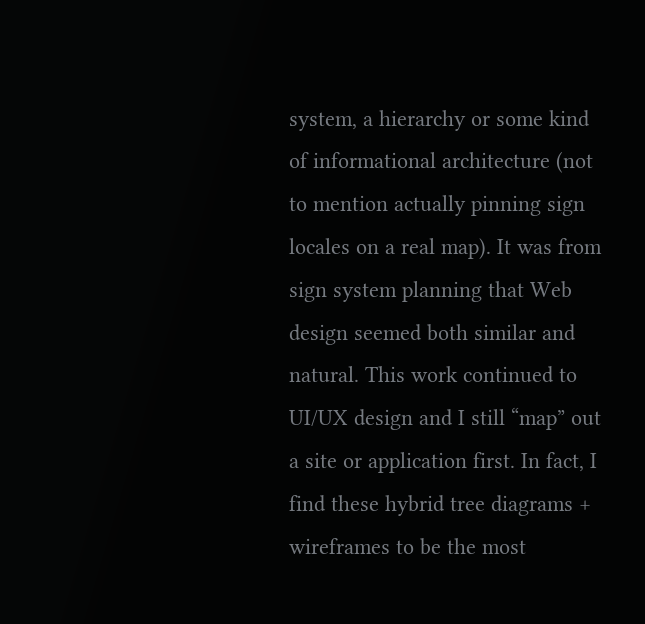system, a hierarchy or some kind of informational architecture (not to mention actually pinning sign locales on a real map). It was from sign system planning that Web design seemed both similar and natural. This work continued to UI/UX design and I still “map” out a site or application first. In fact, I find these hybrid tree diagrams + wireframes to be the most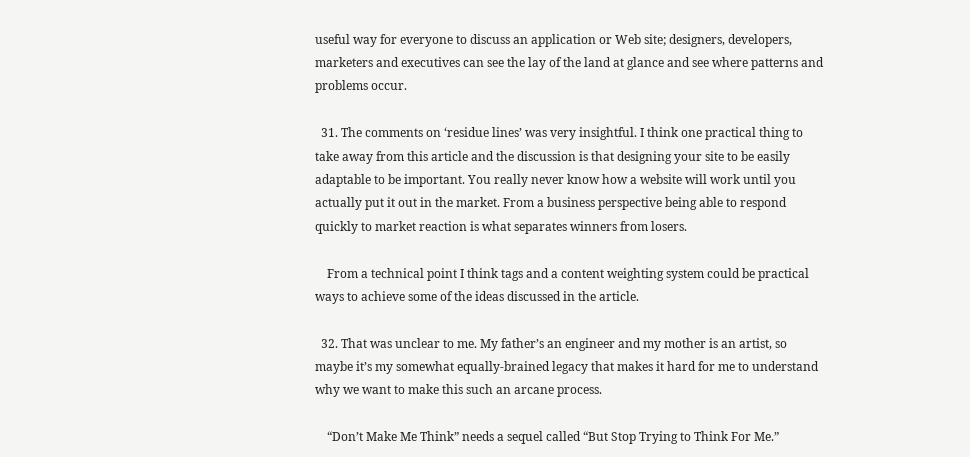useful way for everyone to discuss an application or Web site; designers, developers, marketers and executives can see the lay of the land at glance and see where patterns and problems occur.

  31. The comments on ‘residue lines’ was very insightful. I think one practical thing to take away from this article and the discussion is that designing your site to be easily adaptable to be important. You really never know how a website will work until you actually put it out in the market. From a business perspective being able to respond quickly to market reaction is what separates winners from losers.

    From a technical point I think tags and a content weighting system could be practical ways to achieve some of the ideas discussed in the article.

  32. That was unclear to me. My father’s an engineer and my mother is an artist, so maybe it’s my somewhat equally-brained legacy that makes it hard for me to understand why we want to make this such an arcane process.

    “Don’t Make Me Think” needs a sequel called “But Stop Trying to Think For Me.”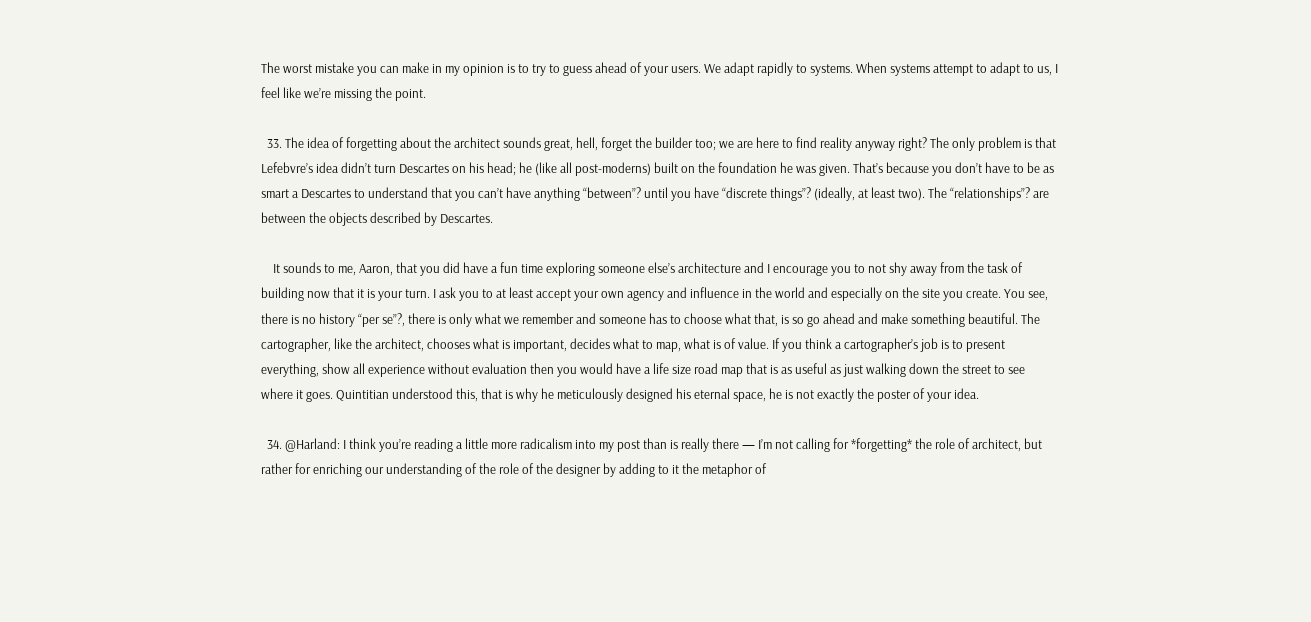The worst mistake you can make in my opinion is to try to guess ahead of your users. We adapt rapidly to systems. When systems attempt to adapt to us, I feel like we’re missing the point.

  33. The idea of forgetting about the architect sounds great, hell, forget the builder too; we are here to find reality anyway right? The only problem is that Lefebvre’s idea didn’t turn Descartes on his head; he (like all post-moderns) built on the foundation he was given. That’s because you don’t have to be as smart a Descartes to understand that you can’t have anything “between”? until you have “discrete things”? (ideally, at least two). The “relationships”? are between the objects described by Descartes.

    It sounds to me, Aaron, that you did have a fun time exploring someone else’s architecture and I encourage you to not shy away from the task of building now that it is your turn. I ask you to at least accept your own agency and influence in the world and especially on the site you create. You see, there is no history “per se”?, there is only what we remember and someone has to choose what that, is so go ahead and make something beautiful. The cartographer, like the architect, chooses what is important, decides what to map, what is of value. If you think a cartographer’s job is to present everything, show all experience without evaluation then you would have a life size road map that is as useful as just walking down the street to see where it goes. Quintitian understood this, that is why he meticulously designed his eternal space, he is not exactly the poster of your idea.

  34. @Harland: I think you’re reading a little more radicalism into my post than is really there — I’m not calling for *forgetting* the role of architect, but rather for enriching our understanding of the role of the designer by adding to it the metaphor of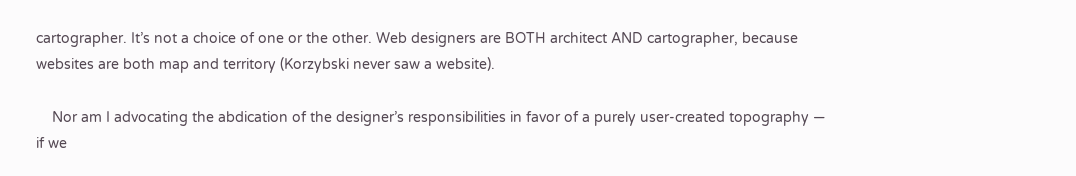cartographer. It’s not a choice of one or the other. Web designers are BOTH architect AND cartographer, because websites are both map and territory (Korzybski never saw a website).

    Nor am I advocating the abdication of the designer’s responsibilities in favor of a purely user-created topography — if we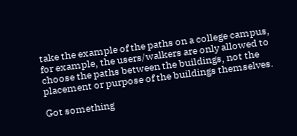take the example of the paths on a college campus, for example, the users/walkers are only allowed to choose the paths between the buildings, not the placement or purpose of the buildings themselves.

Got something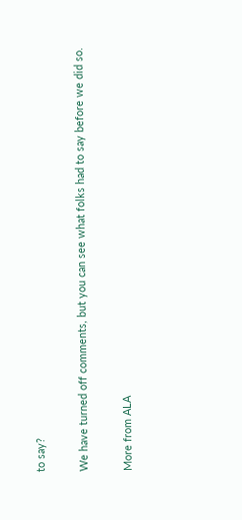to say?

We have turned off comments, but you can see what folks had to say before we did so.

More from ALA